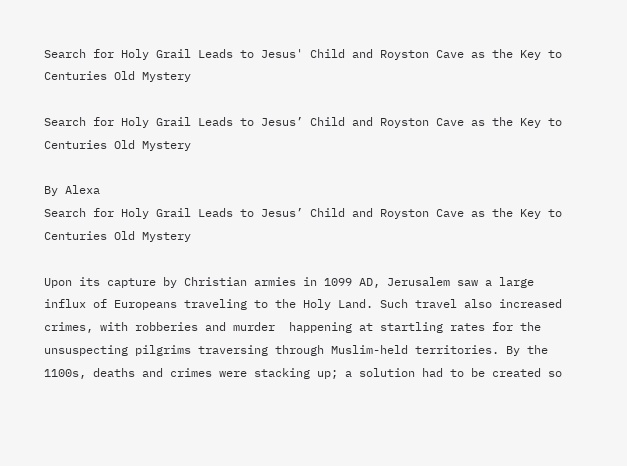Search for Holy Grail Leads to Jesus' Child and Royston Cave as the Key to Centuries Old Mystery

Search for Holy Grail Leads to Jesus’ Child and Royston Cave as the Key to Centuries Old Mystery

By Alexa
Search for Holy Grail Leads to Jesus’ Child and Royston Cave as the Key to Centuries Old Mystery

Upon its capture by Christian armies in 1099 AD, Jerusalem saw a large influx of Europeans traveling to the Holy Land. Such travel also increased crimes, with robberies and murder  happening at startling rates for the unsuspecting pilgrims traversing through Muslim-held territories. By the 1100s, deaths and crimes were stacking up; a solution had to be created so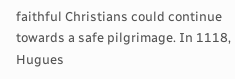faithful Christians could continue towards a safe pilgrimage. In 1118, Hugues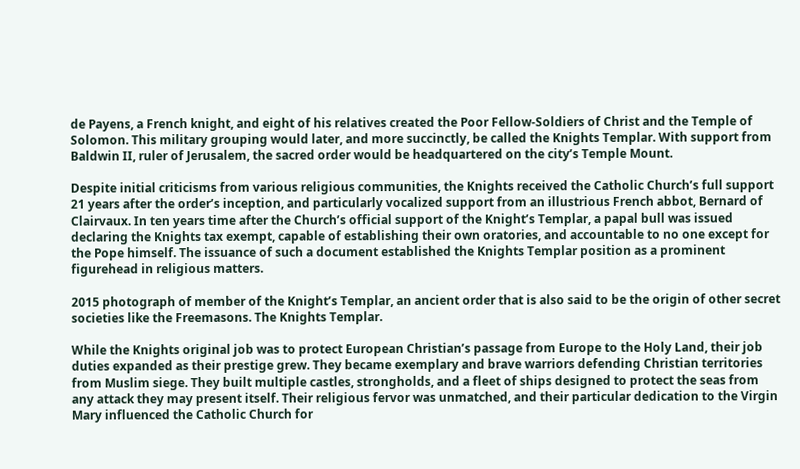de Payens, a French knight, and eight of his relatives created the Poor Fellow-Soldiers of Christ and the Temple of Solomon. This military grouping would later, and more succinctly, be called the Knights Templar. With support from Baldwin II, ruler of Jerusalem, the sacred order would be headquartered on the city’s Temple Mount.

Despite initial criticisms from various religious communities, the Knights received the Catholic Church’s full support 21 years after the order’s inception, and particularly vocalized support from an illustrious French abbot, Bernard of Clairvaux. In ten years time after the Church’s official support of the Knight’s Templar, a papal bull was issued declaring the Knights tax exempt, capable of establishing their own oratories, and accountable to no one except for the Pope himself. The issuance of such a document established the Knights Templar position as a prominent figurehead in religious matters.

2015 photograph of member of the Knight’s Templar, an ancient order that is also said to be the origin of other secret societies like the Freemasons. The Knights Templar.

While the Knights original job was to protect European Christian’s passage from Europe to the Holy Land, their job duties expanded as their prestige grew. They became exemplary and brave warriors defending Christian territories from Muslim siege. They built multiple castles, strongholds, and a fleet of ships designed to protect the seas from any attack they may present itself. Their religious fervor was unmatched, and their particular dedication to the Virgin Mary influenced the Catholic Church for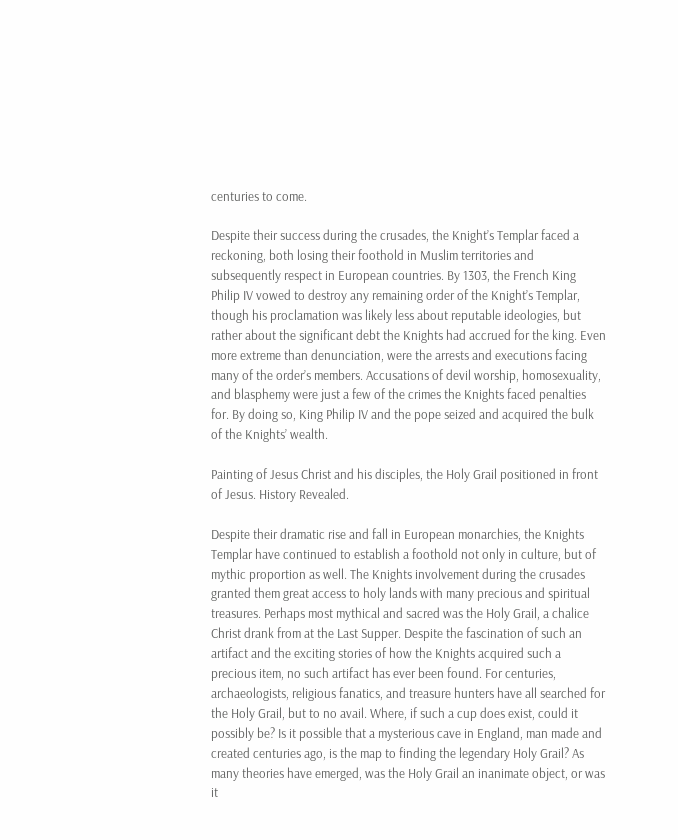centuries to come.

Despite their success during the crusades, the Knight’s Templar faced a reckoning, both losing their foothold in Muslim territories and subsequently respect in European countries. By 1303, the French King Philip IV vowed to destroy any remaining order of the Knight’s Templar, though his proclamation was likely less about reputable ideologies, but rather about the significant debt the Knights had accrued for the king. Even more extreme than denunciation, were the arrests and executions facing many of the order’s members. Accusations of devil worship, homosexuality, and blasphemy were just a few of the crimes the Knights faced penalties for. By doing so, King Philip IV and the pope seized and acquired the bulk of the Knights’ wealth.

Painting of Jesus Christ and his disciples, the Holy Grail positioned in front of Jesus. History Revealed.

Despite their dramatic rise and fall in European monarchies, the Knights Templar have continued to establish a foothold not only in culture, but of mythic proportion as well. The Knights involvement during the crusades granted them great access to holy lands with many precious and spiritual treasures. Perhaps most mythical and sacred was the Holy Grail, a chalice Christ drank from at the Last Supper. Despite the fascination of such an artifact and the exciting stories of how the Knights acquired such a precious item, no such artifact has ever been found. For centuries, archaeologists, religious fanatics, and treasure hunters have all searched for the Holy Grail, but to no avail. Where, if such a cup does exist, could it possibly be? Is it possible that a mysterious cave in England, man made and created centuries ago, is the map to finding the legendary Holy Grail? As many theories have emerged, was the Holy Grail an inanimate object, or was it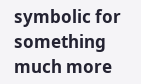symbolic for something much more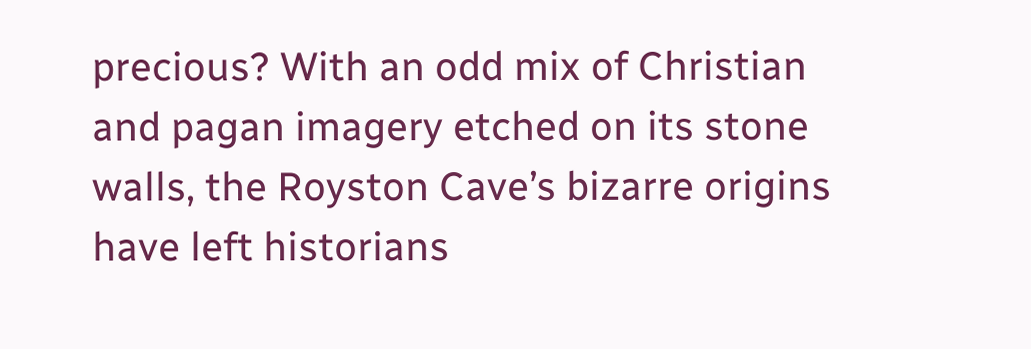precious? With an odd mix of Christian and pagan imagery etched on its stone walls, the Royston Cave’s bizarre origins have left historians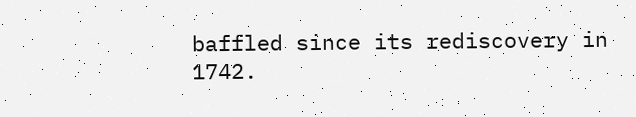baffled since its rediscovery in 1742.